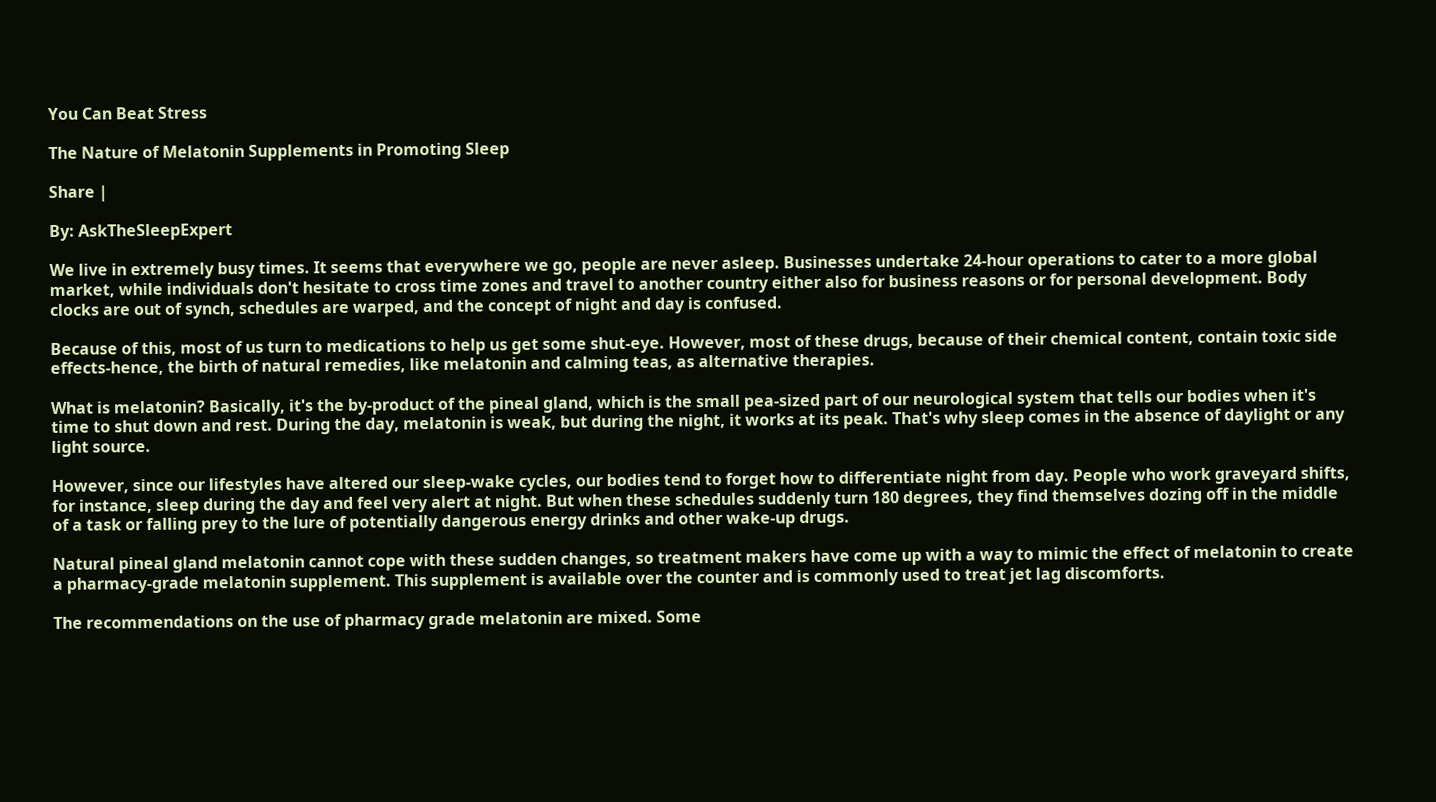You Can Beat Stress

The Nature of Melatonin Supplements in Promoting Sleep

Share |

By: AskTheSleepExpert

We live in extremely busy times. It seems that everywhere we go, people are never asleep. Businesses undertake 24-hour operations to cater to a more global market, while individuals don't hesitate to cross time zones and travel to another country either also for business reasons or for personal development. Body clocks are out of synch, schedules are warped, and the concept of night and day is confused.

Because of this, most of us turn to medications to help us get some shut-eye. However, most of these drugs, because of their chemical content, contain toxic side effects-hence, the birth of natural remedies, like melatonin and calming teas, as alternative therapies.

What is melatonin? Basically, it's the by-product of the pineal gland, which is the small pea-sized part of our neurological system that tells our bodies when it's time to shut down and rest. During the day, melatonin is weak, but during the night, it works at its peak. That's why sleep comes in the absence of daylight or any light source.

However, since our lifestyles have altered our sleep-wake cycles, our bodies tend to forget how to differentiate night from day. People who work graveyard shifts, for instance, sleep during the day and feel very alert at night. But when these schedules suddenly turn 180 degrees, they find themselves dozing off in the middle of a task or falling prey to the lure of potentially dangerous energy drinks and other wake-up drugs.

Natural pineal gland melatonin cannot cope with these sudden changes, so treatment makers have come up with a way to mimic the effect of melatonin to create a pharmacy-grade melatonin supplement. This supplement is available over the counter and is commonly used to treat jet lag discomforts.

The recommendations on the use of pharmacy grade melatonin are mixed. Some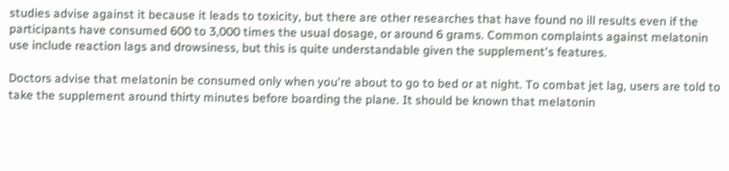studies advise against it because it leads to toxicity, but there are other researches that have found no ill results even if the participants have consumed 600 to 3,000 times the usual dosage, or around 6 grams. Common complaints against melatonin use include reaction lags and drowsiness, but this is quite understandable given the supplement's features.

Doctors advise that melatonin be consumed only when you're about to go to bed or at night. To combat jet lag, users are told to take the supplement around thirty minutes before boarding the plane. It should be known that melatonin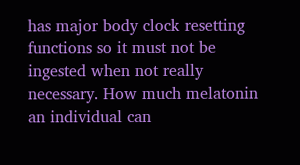has major body clock resetting functions so it must not be ingested when not really necessary. How much melatonin an individual can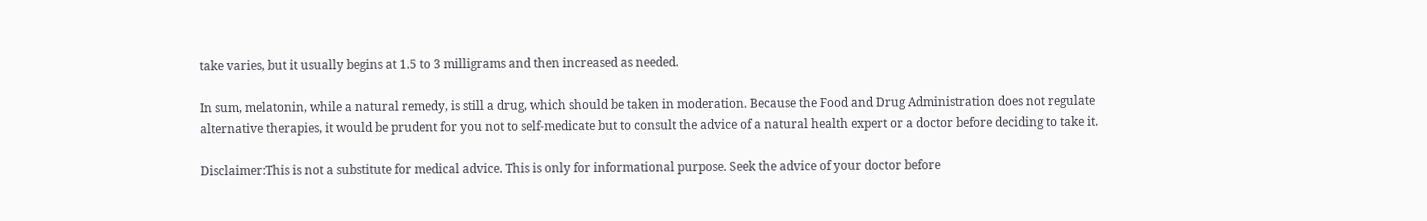take varies, but it usually begins at 1.5 to 3 milligrams and then increased as needed.

In sum, melatonin, while a natural remedy, is still a drug, which should be taken in moderation. Because the Food and Drug Administration does not regulate alternative therapies, it would be prudent for you not to self-medicate but to consult the advice of a natural health expert or a doctor before deciding to take it.

Disclaimer:This is not a substitute for medical advice. This is only for informational purpose. Seek the advice of your doctor before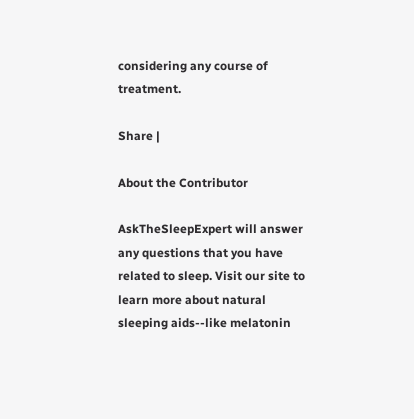considering any course of treatment.

Share |

About the Contributor

AskTheSleepExpert will answer any questions that you have related to sleep. Visit our site to learn more about natural sleeping aids--like melatonin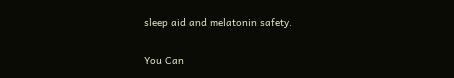sleep aid and melatonin safety.

You Can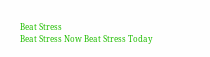Beat Stress
Beat Stress Now Beat Stress Today